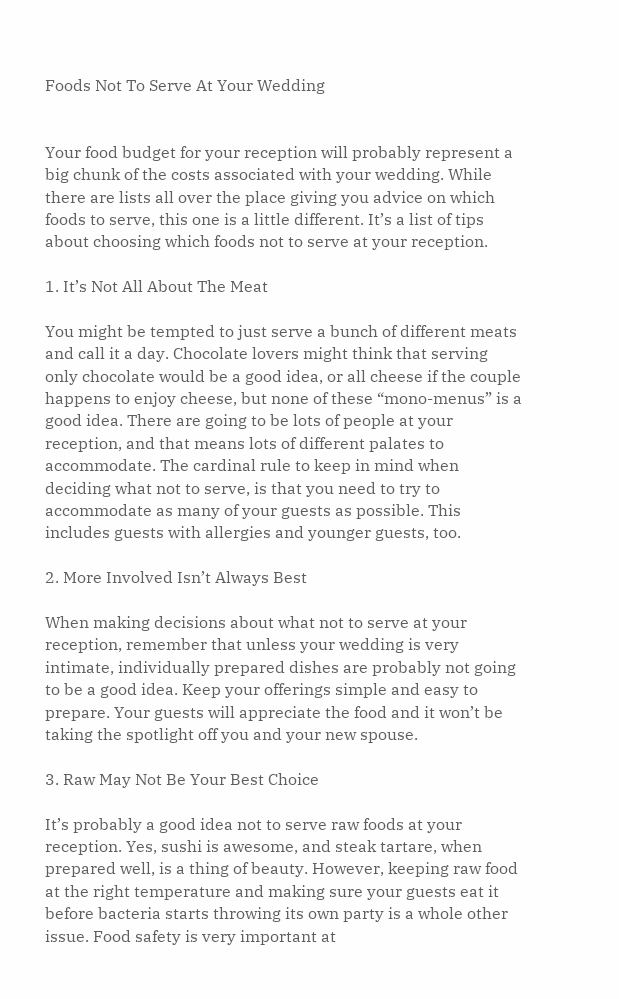Foods Not To Serve At Your Wedding


Your food budget for your reception will probably represent a big chunk of the costs associated with your wedding. While there are lists all over the place giving you advice on which foods to serve, this one is a little different. It’s a list of tips about choosing which foods not to serve at your reception.

1. It’s Not All About The Meat

You might be tempted to just serve a bunch of different meats and call it a day. Chocolate lovers might think that serving only chocolate would be a good idea, or all cheese if the couple happens to enjoy cheese, but none of these “mono-menus” is a good idea. There are going to be lots of people at your reception, and that means lots of different palates to accommodate. The cardinal rule to keep in mind when deciding what not to serve, is that you need to try to accommodate as many of your guests as possible. This includes guests with allergies and younger guests, too.

2. More Involved Isn’t Always Best

When making decisions about what not to serve at your reception, remember that unless your wedding is very intimate, individually prepared dishes are probably not going to be a good idea. Keep your offerings simple and easy to prepare. Your guests will appreciate the food and it won’t be taking the spotlight off you and your new spouse.

3. Raw May Not Be Your Best Choice

It’s probably a good idea not to serve raw foods at your reception. Yes, sushi is awesome, and steak tartare, when prepared well, is a thing of beauty. However, keeping raw food at the right temperature and making sure your guests eat it before bacteria starts throwing its own party is a whole other issue. Food safety is very important at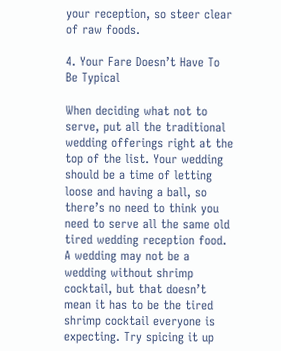your reception, so steer clear of raw foods.

4. Your Fare Doesn’t Have To Be Typical

When deciding what not to serve, put all the traditional wedding offerings right at the top of the list. Your wedding should be a time of letting loose and having a ball, so there’s no need to think you need to serve all the same old tired wedding reception food. A wedding may not be a wedding without shrimp cocktail, but that doesn’t mean it has to be the tired shrimp cocktail everyone is expecting. Try spicing it up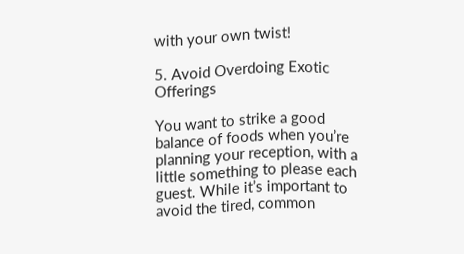with your own twist!

5. Avoid Overdoing Exotic Offerings

You want to strike a good balance of foods when you’re planning your reception, with a little something to please each guest. While it’s important to avoid the tired, common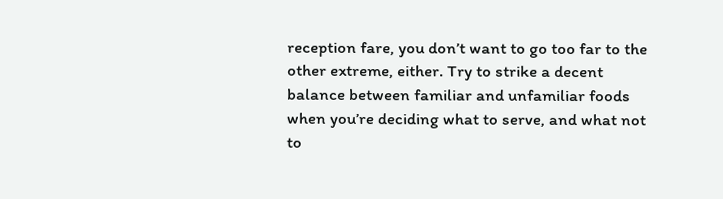reception fare, you don’t want to go too far to the other extreme, either. Try to strike a decent balance between familiar and unfamiliar foods when you’re deciding what to serve, and what not to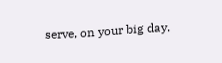serve, on your big day.